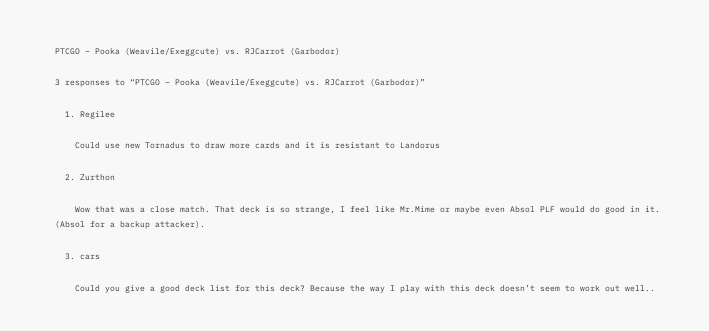PTCGO – Pooka (Weavile/Exeggcute) vs. RJCarrot (Garbodor)

3 responses to “PTCGO – Pooka (Weavile/Exeggcute) vs. RJCarrot (Garbodor)”

  1. Regilee

    Could use new Tornadus to draw more cards and it is resistant to Landorus

  2. Zurthon

    Wow that was a close match. That deck is so strange, I feel like Mr.Mime or maybe even Absol PLF would do good in it. (Absol for a backup attacker).

  3. cars

    Could you give a good deck list for this deck? Because the way I play with this deck doesn’t seem to work out well..